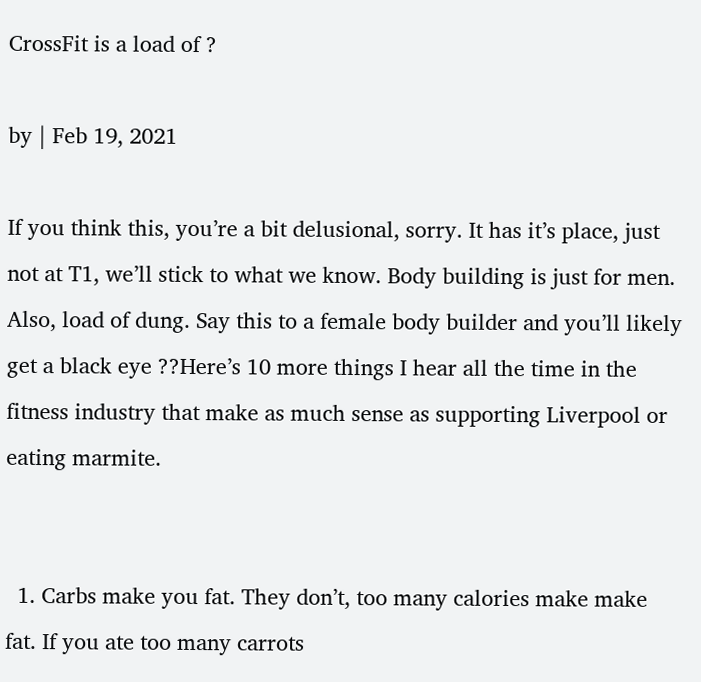CrossFit is a load of ?

by | Feb 19, 2021

If you think this, you’re a bit delusional, sorry. It has it’s place, just not at T1, we’ll stick to what we know. Body building is just for men. Also, load of dung. Say this to a female body builder and you’ll likely get a black eye ??Here’s 10 more things I hear all the time in the fitness industry that make as much sense as supporting Liverpool or eating marmite.


  1. Carbs make you fat. They don’t, too many calories make make fat. If you ate too many carrots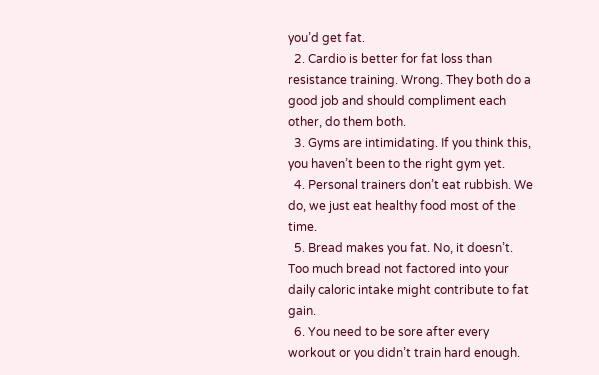you’d get fat.
  2. Cardio is better for fat loss than resistance training. Wrong. They both do a good job and should compliment each other, do them both.
  3. Gyms are intimidating. If you think this, you haven’t been to the right gym yet.
  4. Personal trainers don’t eat rubbish. We do, we just eat healthy food most of the time.
  5. Bread makes you fat. No, it doesn’t. Too much bread not factored into your daily caloric intake might contribute to fat gain.
  6. You need to be sore after every workout or you didn’t train hard enough.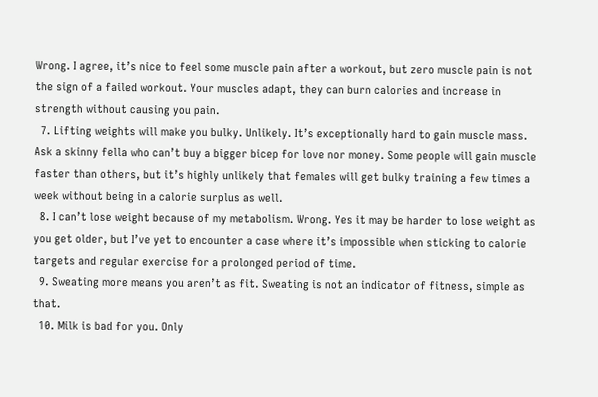Wrong. I agree, it’s nice to feel some muscle pain after a workout, but zero muscle pain is not the sign of a failed workout. Your muscles adapt, they can burn calories and increase in strength without causing you pain.
  7. Lifting weights will make you bulky. Unlikely. It’s exceptionally hard to gain muscle mass. Ask a skinny fella who can’t buy a bigger bicep for love nor money. Some people will gain muscle faster than others, but it’s highly unlikely that females will get bulky training a few times a week without being in a calorie surplus as well.
  8. I can’t lose weight because of my metabolism. Wrong. Yes it may be harder to lose weight as you get older, but I’ve yet to encounter a case where it’s impossible when sticking to calorie targets and regular exercise for a prolonged period of time.
  9. Sweating more means you aren’t as fit. Sweating is not an indicator of fitness, simple as that.
  10. Milk is bad for you. Only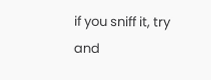if you sniff it, try and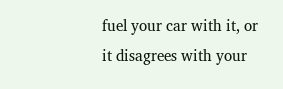fuel your car with it, or it disagrees with your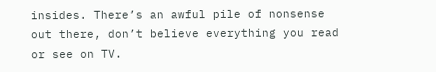insides. There’s an awful pile of nonsense out there, don’t believe everything you read or see on TV.